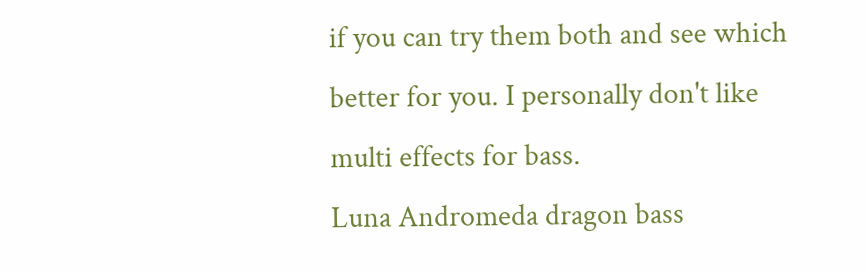if you can try them both and see which better for you. I personally don't like multi effects for bass.
Luna Andromeda dragon bass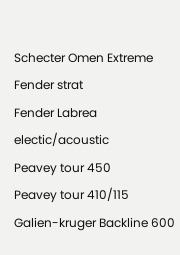Schecter Omen Extreme
Fender strat
Fender Labrea electic/acoustic
Peavey tour 450
Peavey tour 410/115
Galien-kruger Backline 600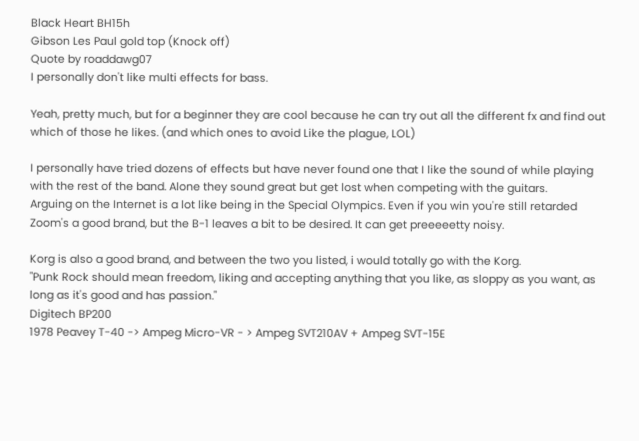Black Heart BH15h
Gibson Les Paul gold top (Knock off)
Quote by roaddawg07
I personally don't like multi effects for bass.

Yeah, pretty much, but for a beginner they are cool because he can try out all the different fx and find out which of those he likes. (and which ones to avoid Like the plague, LOL)

I personally have tried dozens of effects but have never found one that I like the sound of while playing with the rest of the band. Alone they sound great but get lost when competing with the guitars.
Arguing on the Internet is a lot like being in the Special Olympics. Even if you win you're still retarded
Zoom's a good brand, but the B-1 leaves a bit to be desired. It can get preeeeetty noisy.

Korg is also a good brand, and between the two you listed, i would totally go with the Korg.
"Punk Rock should mean freedom, liking and accepting anything that you like, as sloppy as you want, as long as it's good and has passion."
Digitech BP200
1978 Peavey T-40 -> Ampeg Micro-VR - > Ampeg SVT210AV + Ampeg SVT-15E